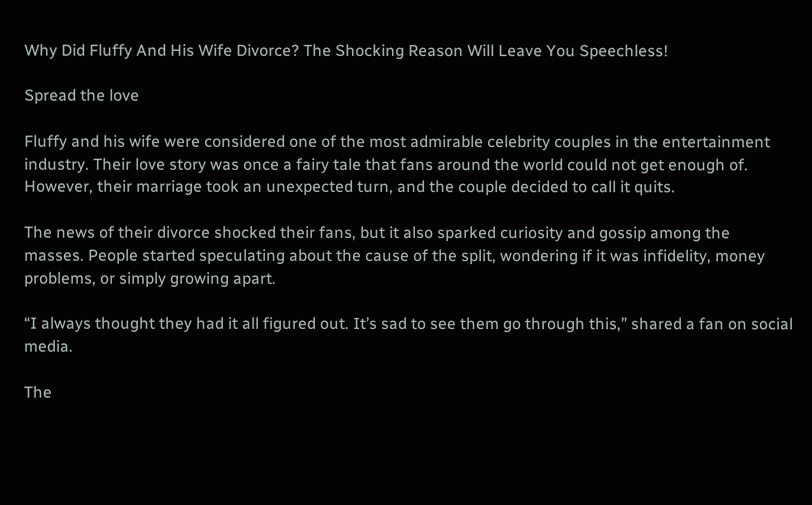Why Did Fluffy And His Wife Divorce? The Shocking Reason Will Leave You Speechless!

Spread the love

Fluffy and his wife were considered one of the most admirable celebrity couples in the entertainment industry. Their love story was once a fairy tale that fans around the world could not get enough of. However, their marriage took an unexpected turn, and the couple decided to call it quits.

The news of their divorce shocked their fans, but it also sparked curiosity and gossip among the masses. People started speculating about the cause of the split, wondering if it was infidelity, money problems, or simply growing apart.

“I always thought they had it all figured out. It’s sad to see them go through this,” shared a fan on social media.

The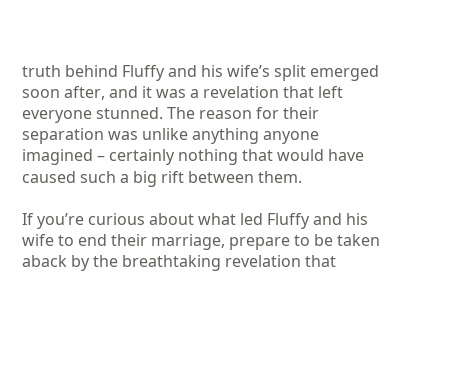truth behind Fluffy and his wife’s split emerged soon after, and it was a revelation that left everyone stunned. The reason for their separation was unlike anything anyone imagined – certainly nothing that would have caused such a big rift between them.

If you’re curious about what led Fluffy and his wife to end their marriage, prepare to be taken aback by the breathtaking revelation that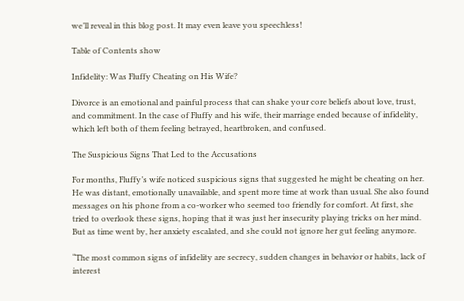we’ll reveal in this blog post. It may even leave you speechless!

Table of Contents show

Infidelity: Was Fluffy Cheating on His Wife?

Divorce is an emotional and painful process that can shake your core beliefs about love, trust, and commitment. In the case of Fluffy and his wife, their marriage ended because of infidelity, which left both of them feeling betrayed, heartbroken, and confused.

The Suspicious Signs That Led to the Accusations

For months, Fluffy’s wife noticed suspicious signs that suggested he might be cheating on her. He was distant, emotionally unavailable, and spent more time at work than usual. She also found messages on his phone from a co-worker who seemed too friendly for comfort. At first, she tried to overlook these signs, hoping that it was just her insecurity playing tricks on her mind. But as time went by, her anxiety escalated, and she could not ignore her gut feeling anymore.

“The most common signs of infidelity are secrecy, sudden changes in behavior or habits, lack of interest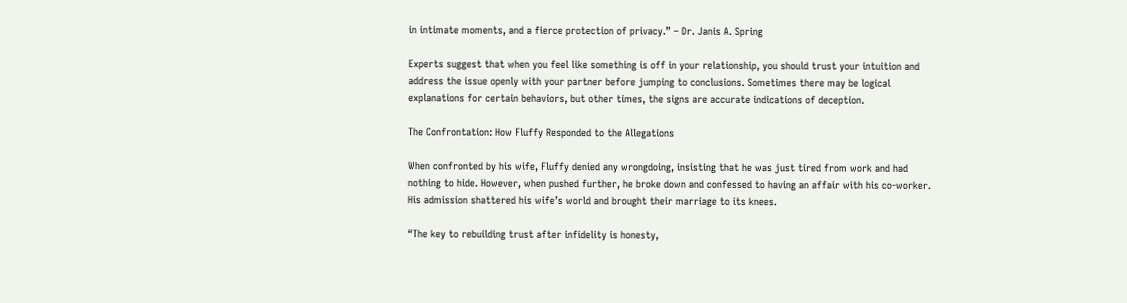in intimate moments, and a fierce protection of privacy.” – Dr. Janis A. Spring

Experts suggest that when you feel like something is off in your relationship, you should trust your intuition and address the issue openly with your partner before jumping to conclusions. Sometimes there may be logical explanations for certain behaviors, but other times, the signs are accurate indications of deception.

The Confrontation: How Fluffy Responded to the Allegations

When confronted by his wife, Fluffy denied any wrongdoing, insisting that he was just tired from work and had nothing to hide. However, when pushed further, he broke down and confessed to having an affair with his co-worker. His admission shattered his wife’s world and brought their marriage to its knees.

“The key to rebuilding trust after infidelity is honesty,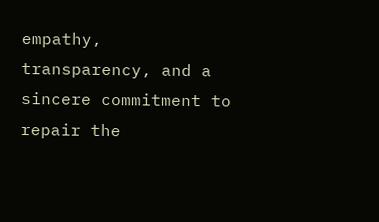empathy, transparency, and a sincere commitment to repair the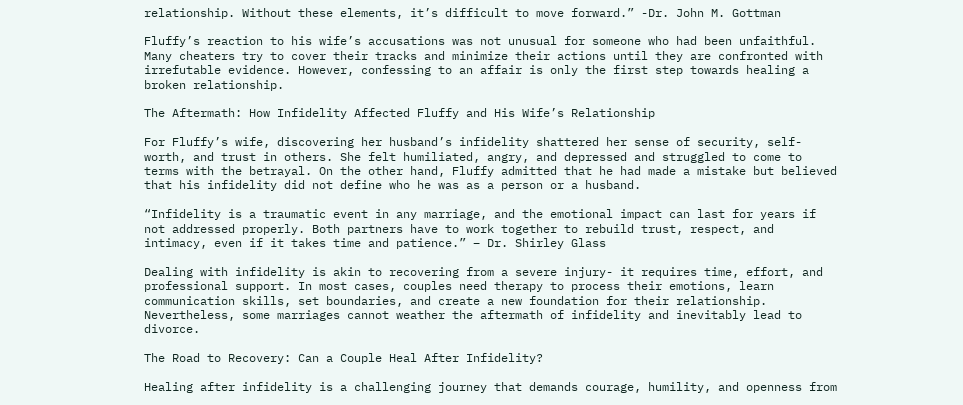relationship. Without these elements, it’s difficult to move forward.” -Dr. John M. Gottman

Fluffy’s reaction to his wife’s accusations was not unusual for someone who had been unfaithful. Many cheaters try to cover their tracks and minimize their actions until they are confronted with irrefutable evidence. However, confessing to an affair is only the first step towards healing a broken relationship.

The Aftermath: How Infidelity Affected Fluffy and His Wife’s Relationship

For Fluffy’s wife, discovering her husband’s infidelity shattered her sense of security, self-worth, and trust in others. She felt humiliated, angry, and depressed and struggled to come to terms with the betrayal. On the other hand, Fluffy admitted that he had made a mistake but believed that his infidelity did not define who he was as a person or a husband.

“Infidelity is a traumatic event in any marriage, and the emotional impact can last for years if not addressed properly. Both partners have to work together to rebuild trust, respect, and intimacy, even if it takes time and patience.” – Dr. Shirley Glass

Dealing with infidelity is akin to recovering from a severe injury- it requires time, effort, and professional support. In most cases, couples need therapy to process their emotions, learn communication skills, set boundaries, and create a new foundation for their relationship. Nevertheless, some marriages cannot weather the aftermath of infidelity and inevitably lead to divorce.

The Road to Recovery: Can a Couple Heal After Infidelity?

Healing after infidelity is a challenging journey that demands courage, humility, and openness from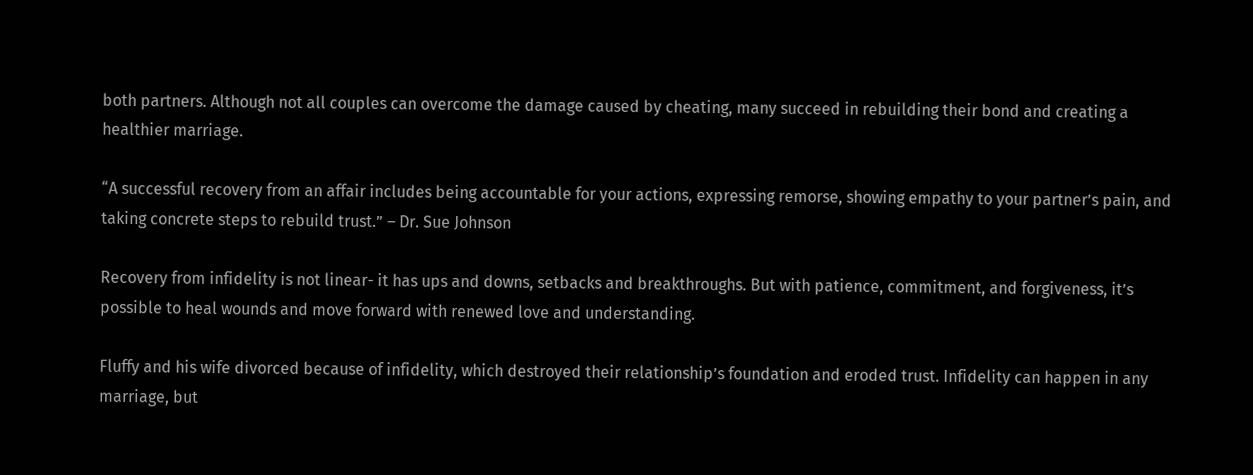both partners. Although not all couples can overcome the damage caused by cheating, many succeed in rebuilding their bond and creating a healthier marriage.

“A successful recovery from an affair includes being accountable for your actions, expressing remorse, showing empathy to your partner’s pain, and taking concrete steps to rebuild trust.” – Dr. Sue Johnson

Recovery from infidelity is not linear- it has ups and downs, setbacks and breakthroughs. But with patience, commitment, and forgiveness, it’s possible to heal wounds and move forward with renewed love and understanding.

Fluffy and his wife divorced because of infidelity, which destroyed their relationship’s foundation and eroded trust. Infidelity can happen in any marriage, but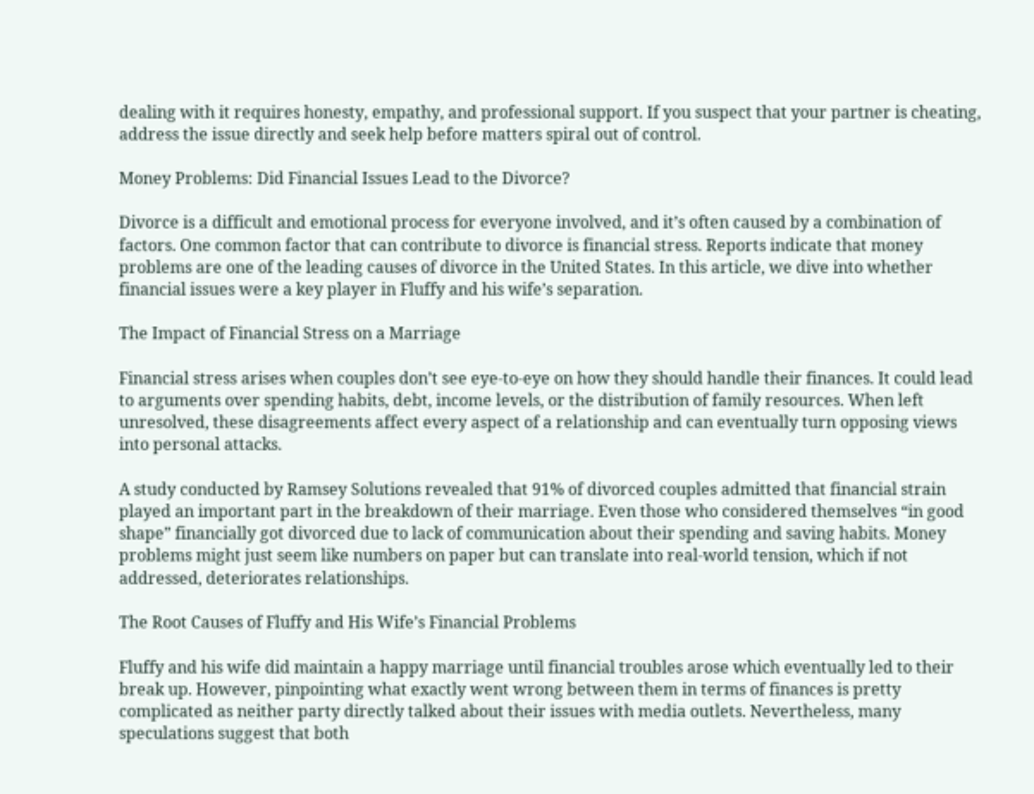dealing with it requires honesty, empathy, and professional support. If you suspect that your partner is cheating, address the issue directly and seek help before matters spiral out of control.

Money Problems: Did Financial Issues Lead to the Divorce?

Divorce is a difficult and emotional process for everyone involved, and it’s often caused by a combination of factors. One common factor that can contribute to divorce is financial stress. Reports indicate that money problems are one of the leading causes of divorce in the United States. In this article, we dive into whether financial issues were a key player in Fluffy and his wife’s separation.

The Impact of Financial Stress on a Marriage

Financial stress arises when couples don’t see eye-to-eye on how they should handle their finances. It could lead to arguments over spending habits, debt, income levels, or the distribution of family resources. When left unresolved, these disagreements affect every aspect of a relationship and can eventually turn opposing views into personal attacks.

A study conducted by Ramsey Solutions revealed that 91% of divorced couples admitted that financial strain played an important part in the breakdown of their marriage. Even those who considered themselves “in good shape” financially got divorced due to lack of communication about their spending and saving habits. Money problems might just seem like numbers on paper but can translate into real-world tension, which if not addressed, deteriorates relationships.

The Root Causes of Fluffy and His Wife’s Financial Problems

Fluffy and his wife did maintain a happy marriage until financial troubles arose which eventually led to their break up. However, pinpointing what exactly went wrong between them in terms of finances is pretty complicated as neither party directly talked about their issues with media outlets. Nevertheless, many speculations suggest that both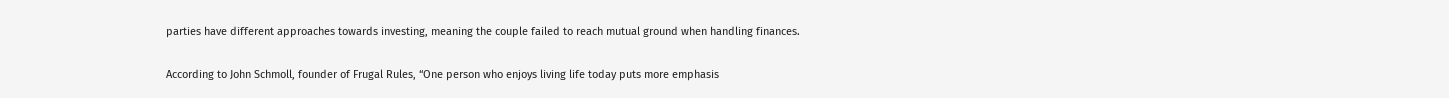parties have different approaches towards investing, meaning the couple failed to reach mutual ground when handling finances.

According to John Schmoll, founder of Frugal Rules, “One person who enjoys living life today puts more emphasis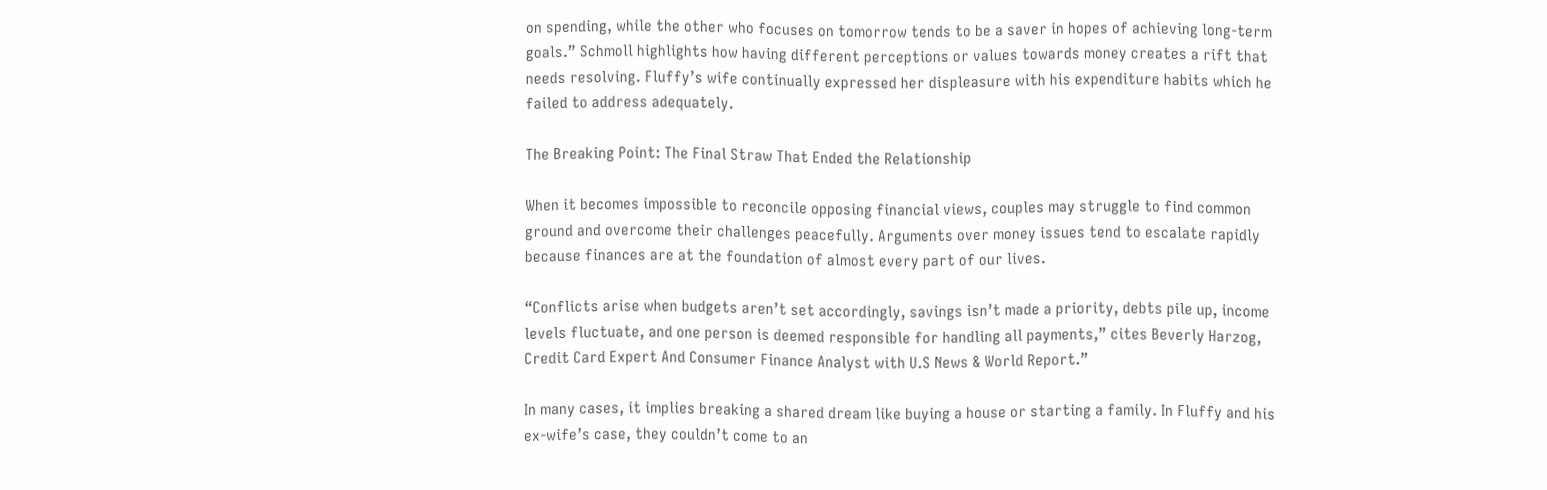on spending, while the other who focuses on tomorrow tends to be a saver in hopes of achieving long-term goals.” Schmoll highlights how having different perceptions or values towards money creates a rift that needs resolving. Fluffy’s wife continually expressed her displeasure with his expenditure habits which he failed to address adequately.

The Breaking Point: The Final Straw That Ended the Relationship

When it becomes impossible to reconcile opposing financial views, couples may struggle to find common ground and overcome their challenges peacefully. Arguments over money issues tend to escalate rapidly because finances are at the foundation of almost every part of our lives.

“Conflicts arise when budgets aren’t set accordingly, savings isn’t made a priority, debts pile up, income levels fluctuate, and one person is deemed responsible for handling all payments,” cites Beverly Harzog, Credit Card Expert And Consumer Finance Analyst with U.S News & World Report.”

In many cases, it implies breaking a shared dream like buying a house or starting a family. In Fluffy and his ex-wife’s case, they couldn’t come to an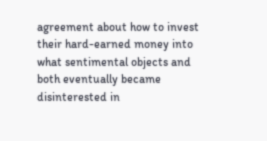agreement about how to invest their hard-earned money into what sentimental objects and both eventually became disinterested in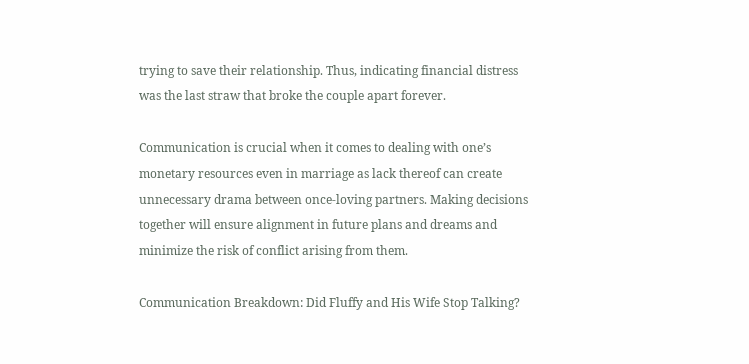trying to save their relationship. Thus, indicating financial distress was the last straw that broke the couple apart forever.

Communication is crucial when it comes to dealing with one’s monetary resources even in marriage as lack thereof can create unnecessary drama between once-loving partners. Making decisions together will ensure alignment in future plans and dreams and minimize the risk of conflict arising from them.

Communication Breakdown: Did Fluffy and His Wife Stop Talking?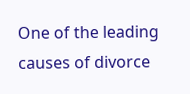One of the leading causes of divorce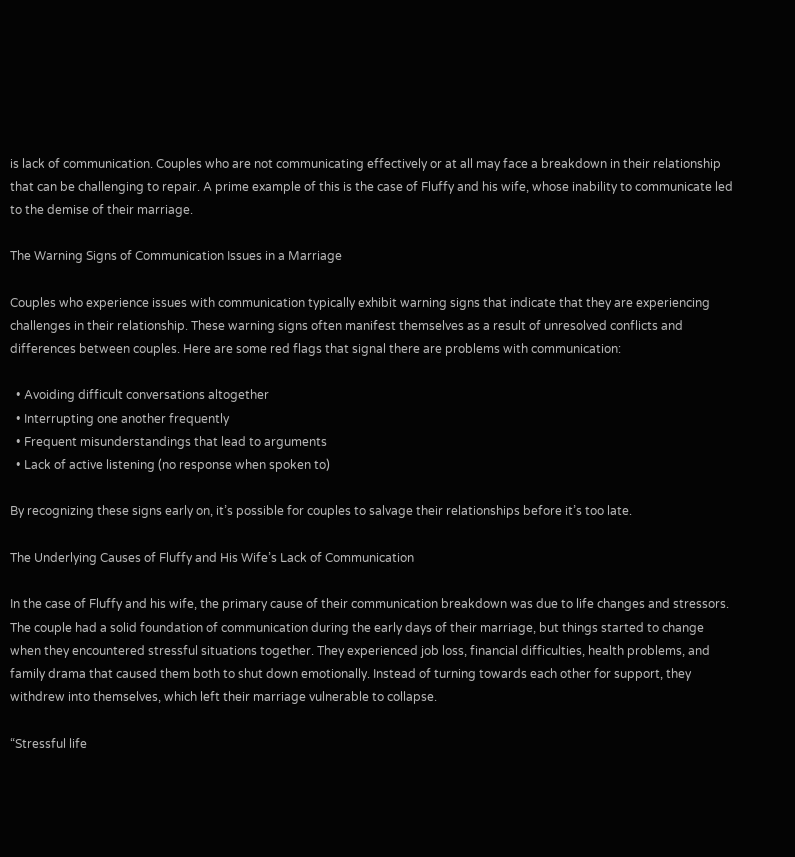is lack of communication. Couples who are not communicating effectively or at all may face a breakdown in their relationship that can be challenging to repair. A prime example of this is the case of Fluffy and his wife, whose inability to communicate led to the demise of their marriage.

The Warning Signs of Communication Issues in a Marriage

Couples who experience issues with communication typically exhibit warning signs that indicate that they are experiencing challenges in their relationship. These warning signs often manifest themselves as a result of unresolved conflicts and differences between couples. Here are some red flags that signal there are problems with communication:

  • Avoiding difficult conversations altogether
  • Interrupting one another frequently
  • Frequent misunderstandings that lead to arguments
  • Lack of active listening (no response when spoken to)

By recognizing these signs early on, it’s possible for couples to salvage their relationships before it’s too late.

The Underlying Causes of Fluffy and His Wife’s Lack of Communication

In the case of Fluffy and his wife, the primary cause of their communication breakdown was due to life changes and stressors. The couple had a solid foundation of communication during the early days of their marriage, but things started to change when they encountered stressful situations together. They experienced job loss, financial difficulties, health problems, and family drama that caused them both to shut down emotionally. Instead of turning towards each other for support, they withdrew into themselves, which left their marriage vulnerable to collapse.

“Stressful life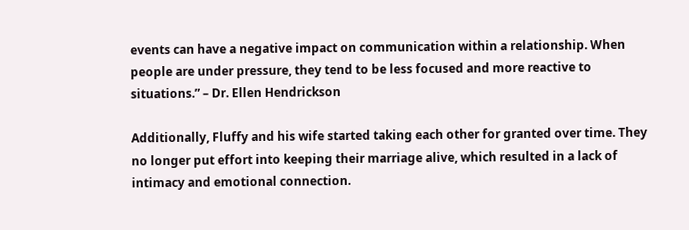events can have a negative impact on communication within a relationship. When people are under pressure, they tend to be less focused and more reactive to situations.” – Dr. Ellen Hendrickson

Additionally, Fluffy and his wife started taking each other for granted over time. They no longer put effort into keeping their marriage alive, which resulted in a lack of intimacy and emotional connection.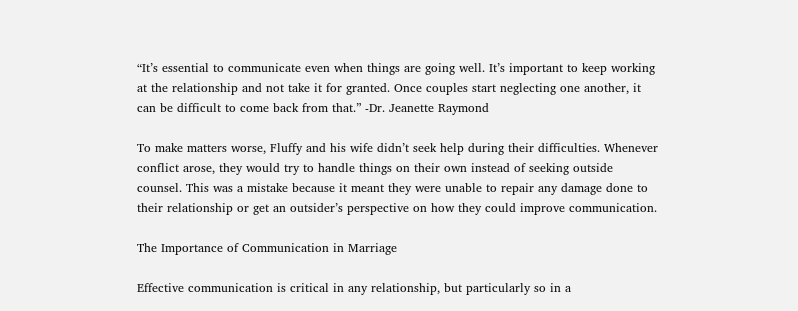“It’s essential to communicate even when things are going well. It’s important to keep working at the relationship and not take it for granted. Once couples start neglecting one another, it can be difficult to come back from that.” -Dr. Jeanette Raymond

To make matters worse, Fluffy and his wife didn’t seek help during their difficulties. Whenever conflict arose, they would try to handle things on their own instead of seeking outside counsel. This was a mistake because it meant they were unable to repair any damage done to their relationship or get an outsider’s perspective on how they could improve communication.

The Importance of Communication in Marriage

Effective communication is critical in any relationship, but particularly so in a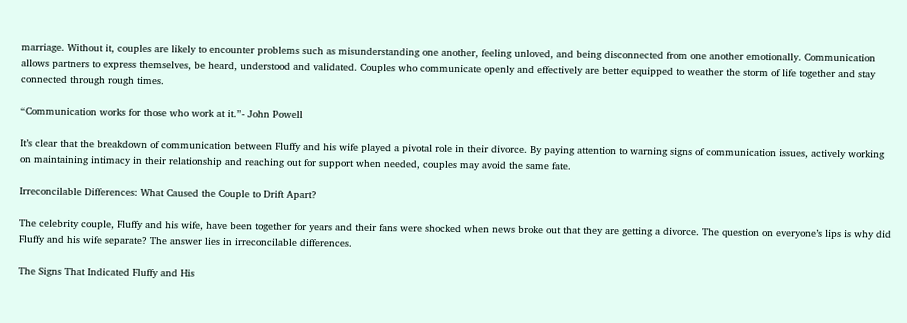marriage. Without it, couples are likely to encounter problems such as misunderstanding one another, feeling unloved, and being disconnected from one another emotionally. Communication allows partners to express themselves, be heard, understood and validated. Couples who communicate openly and effectively are better equipped to weather the storm of life together and stay connected through rough times.

“Communication works for those who work at it.”- John Powell

It’s clear that the breakdown of communication between Fluffy and his wife played a pivotal role in their divorce. By paying attention to warning signs of communication issues, actively working on maintaining intimacy in their relationship and reaching out for support when needed, couples may avoid the same fate.

Irreconcilable Differences: What Caused the Couple to Drift Apart?

The celebrity couple, Fluffy and his wife, have been together for years and their fans were shocked when news broke out that they are getting a divorce. The question on everyone’s lips is why did Fluffy and his wife separate? The answer lies in irreconcilable differences.

The Signs That Indicated Fluffy and His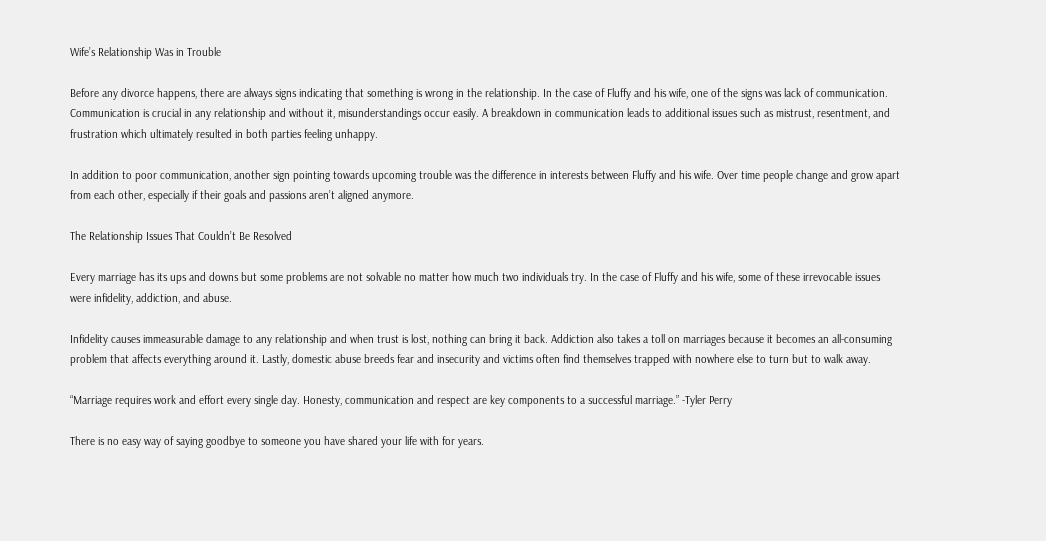Wife’s Relationship Was in Trouble

Before any divorce happens, there are always signs indicating that something is wrong in the relationship. In the case of Fluffy and his wife, one of the signs was lack of communication. Communication is crucial in any relationship and without it, misunderstandings occur easily. A breakdown in communication leads to additional issues such as mistrust, resentment, and frustration which ultimately resulted in both parties feeling unhappy.

In addition to poor communication, another sign pointing towards upcoming trouble was the difference in interests between Fluffy and his wife. Over time people change and grow apart from each other, especially if their goals and passions aren’t aligned anymore.

The Relationship Issues That Couldn’t Be Resolved

Every marriage has its ups and downs but some problems are not solvable no matter how much two individuals try. In the case of Fluffy and his wife, some of these irrevocable issues were infidelity, addiction, and abuse.

Infidelity causes immeasurable damage to any relationship and when trust is lost, nothing can bring it back. Addiction also takes a toll on marriages because it becomes an all-consuming problem that affects everything around it. Lastly, domestic abuse breeds fear and insecurity and victims often find themselves trapped with nowhere else to turn but to walk away.

“Marriage requires work and effort every single day. Honesty, communication and respect are key components to a successful marriage.” -Tyler Perry

There is no easy way of saying goodbye to someone you have shared your life with for years.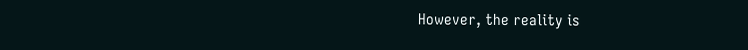However, the reality is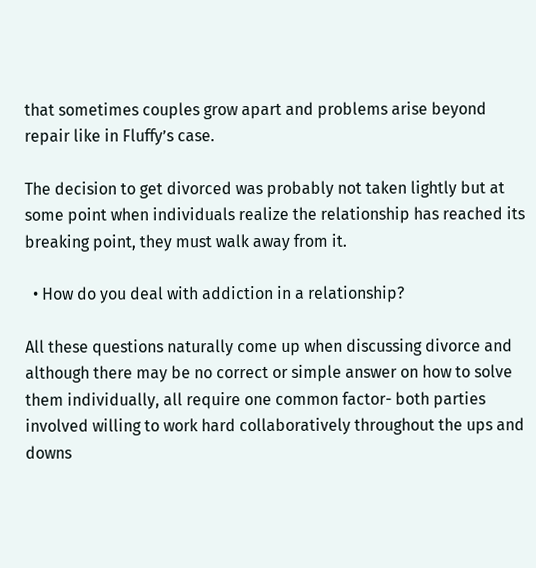that sometimes couples grow apart and problems arise beyond repair like in Fluffy’s case.

The decision to get divorced was probably not taken lightly but at some point when individuals realize the relationship has reached its breaking point, they must walk away from it.

  • How do you deal with addiction in a relationship?

All these questions naturally come up when discussing divorce and although there may be no correct or simple answer on how to solve them individually, all require one common factor- both parties involved willing to work hard collaboratively throughout the ups and downs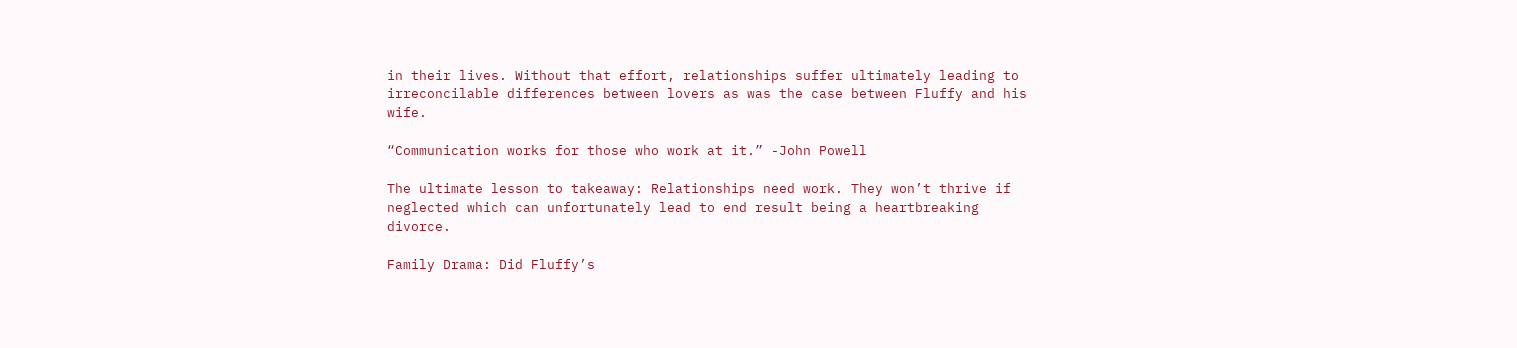in their lives. Without that effort, relationships suffer ultimately leading to irreconcilable differences between lovers as was the case between Fluffy and his wife.

“Communication works for those who work at it.” -John Powell

The ultimate lesson to takeaway: Relationships need work. They won’t thrive if neglected which can unfortunately lead to end result being a heartbreaking divorce.

Family Drama: Did Fluffy’s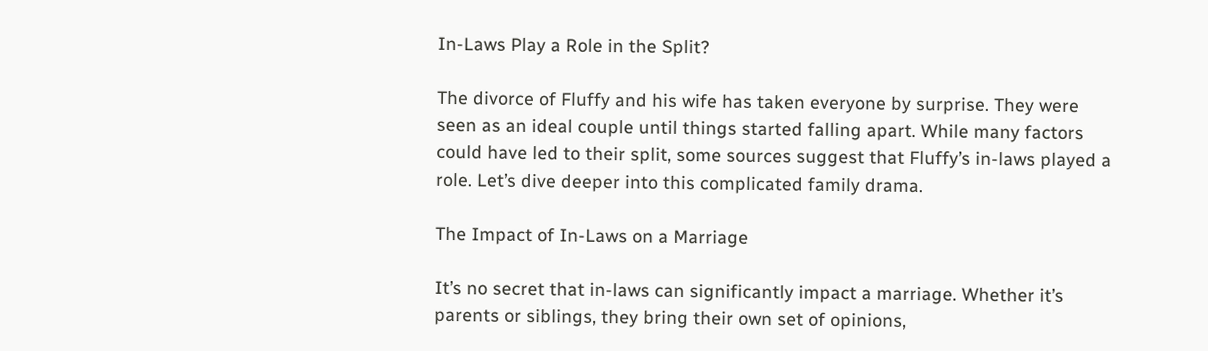In-Laws Play a Role in the Split?

The divorce of Fluffy and his wife has taken everyone by surprise. They were seen as an ideal couple until things started falling apart. While many factors could have led to their split, some sources suggest that Fluffy’s in-laws played a role. Let’s dive deeper into this complicated family drama.

The Impact of In-Laws on a Marriage

It’s no secret that in-laws can significantly impact a marriage. Whether it’s parents or siblings, they bring their own set of opinions,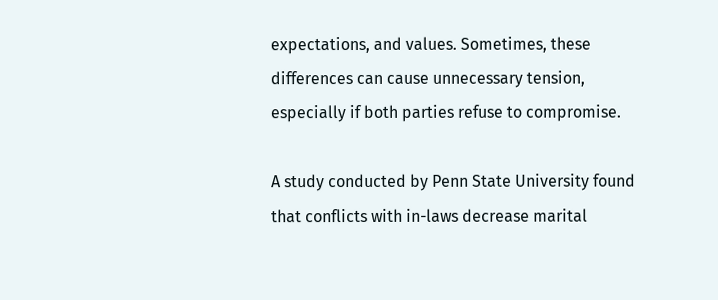expectations, and values. Sometimes, these differences can cause unnecessary tension, especially if both parties refuse to compromise.

A study conducted by Penn State University found that conflicts with in-laws decrease marital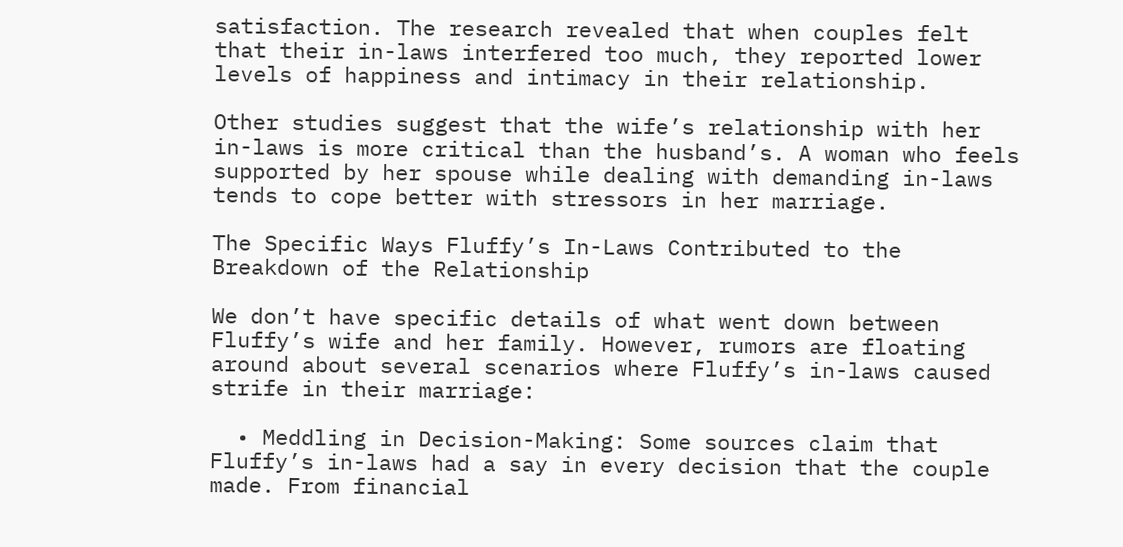satisfaction. The research revealed that when couples felt that their in-laws interfered too much, they reported lower levels of happiness and intimacy in their relationship.

Other studies suggest that the wife’s relationship with her in-laws is more critical than the husband’s. A woman who feels supported by her spouse while dealing with demanding in-laws tends to cope better with stressors in her marriage.

The Specific Ways Fluffy’s In-Laws Contributed to the Breakdown of the Relationship

We don’t have specific details of what went down between Fluffy’s wife and her family. However, rumors are floating around about several scenarios where Fluffy’s in-laws caused strife in their marriage:

  • Meddling in Decision-Making: Some sources claim that Fluffy’s in-laws had a say in every decision that the couple made. From financial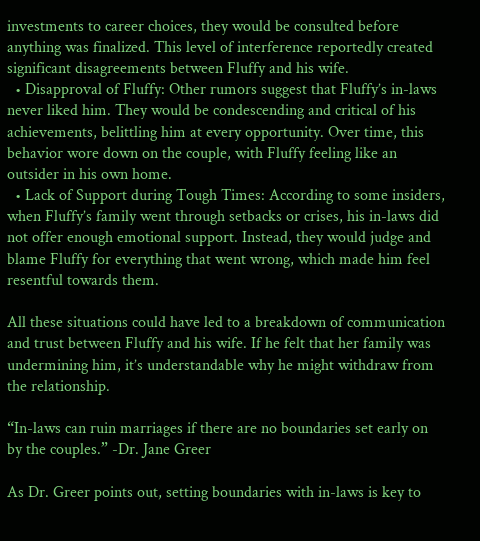investments to career choices, they would be consulted before anything was finalized. This level of interference reportedly created significant disagreements between Fluffy and his wife.
  • Disapproval of Fluffy: Other rumors suggest that Fluffy’s in-laws never liked him. They would be condescending and critical of his achievements, belittling him at every opportunity. Over time, this behavior wore down on the couple, with Fluffy feeling like an outsider in his own home.
  • Lack of Support during Tough Times: According to some insiders, when Fluffy’s family went through setbacks or crises, his in-laws did not offer enough emotional support. Instead, they would judge and blame Fluffy for everything that went wrong, which made him feel resentful towards them.

All these situations could have led to a breakdown of communication and trust between Fluffy and his wife. If he felt that her family was undermining him, it’s understandable why he might withdraw from the relationship.

“In-laws can ruin marriages if there are no boundaries set early on by the couples.” -Dr. Jane Greer

As Dr. Greer points out, setting boundaries with in-laws is key to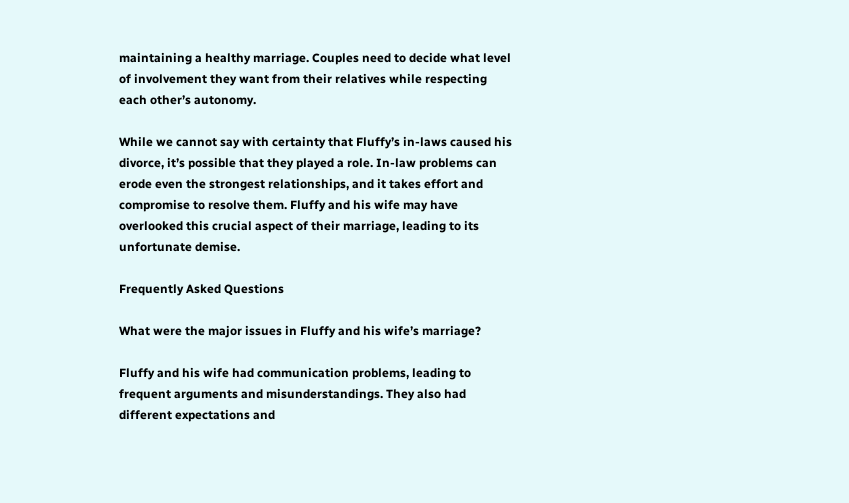maintaining a healthy marriage. Couples need to decide what level of involvement they want from their relatives while respecting each other’s autonomy.

While we cannot say with certainty that Fluffy’s in-laws caused his divorce, it’s possible that they played a role. In-law problems can erode even the strongest relationships, and it takes effort and compromise to resolve them. Fluffy and his wife may have overlooked this crucial aspect of their marriage, leading to its unfortunate demise.

Frequently Asked Questions

What were the major issues in Fluffy and his wife’s marriage?

Fluffy and his wife had communication problems, leading to frequent arguments and misunderstandings. They also had different expectations and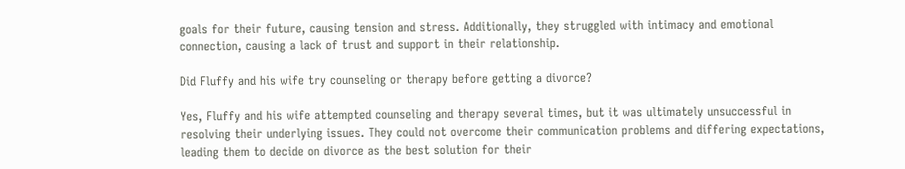goals for their future, causing tension and stress. Additionally, they struggled with intimacy and emotional connection, causing a lack of trust and support in their relationship.

Did Fluffy and his wife try counseling or therapy before getting a divorce?

Yes, Fluffy and his wife attempted counseling and therapy several times, but it was ultimately unsuccessful in resolving their underlying issues. They could not overcome their communication problems and differing expectations, leading them to decide on divorce as the best solution for their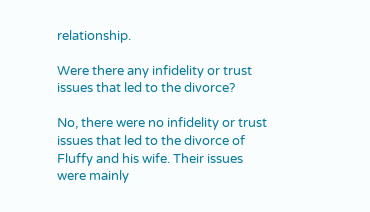relationship.

Were there any infidelity or trust issues that led to the divorce?

No, there were no infidelity or trust issues that led to the divorce of Fluffy and his wife. Their issues were mainly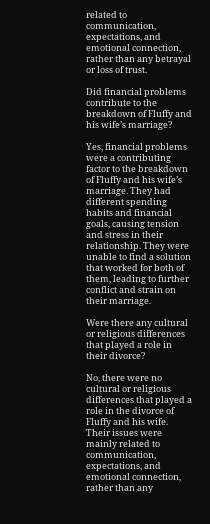related to communication, expectations, and emotional connection, rather than any betrayal or loss of trust.

Did financial problems contribute to the breakdown of Fluffy and his wife’s marriage?

Yes, financial problems were a contributing factor to the breakdown of Fluffy and his wife’s marriage. They had different spending habits and financial goals, causing tension and stress in their relationship. They were unable to find a solution that worked for both of them, leading to further conflict and strain on their marriage.

Were there any cultural or religious differences that played a role in their divorce?

No, there were no cultural or religious differences that played a role in the divorce of Fluffy and his wife. Their issues were mainly related to communication, expectations, and emotional connection, rather than any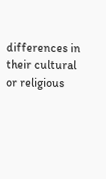differences in their cultural or religious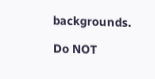backgrounds.

Do NOT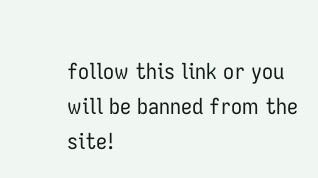follow this link or you will be banned from the site!